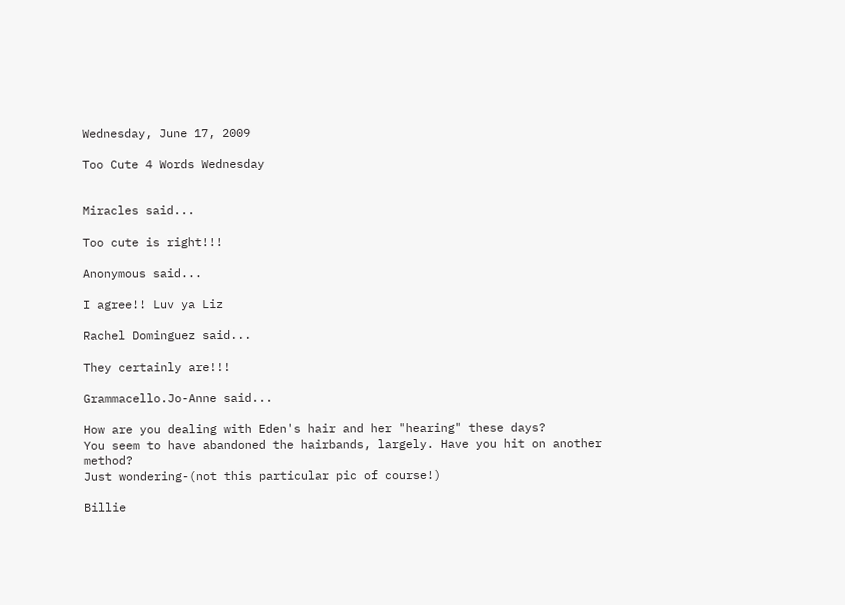Wednesday, June 17, 2009

Too Cute 4 Words Wednesday


Miracles said...

Too cute is right!!!

Anonymous said...

I agree!! Luv ya Liz

Rachel Dominguez said...

They certainly are!!!

Grammacello.Jo-Anne said...

How are you dealing with Eden's hair and her "hearing" these days?
You seem to have abandoned the hairbands, largely. Have you hit on another method?
Just wondering-(not this particular pic of course!)

Billie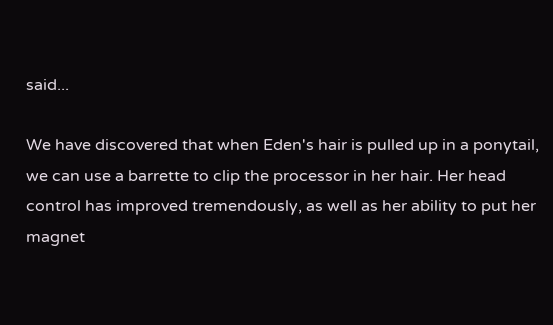said...

We have discovered that when Eden's hair is pulled up in a ponytail, we can use a barrette to clip the processor in her hair. Her head control has improved tremendously, as well as her ability to put her magnet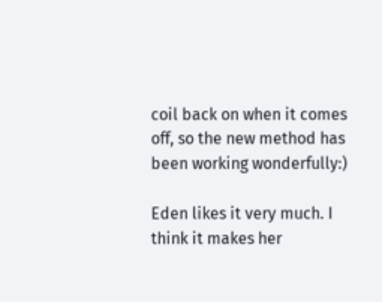coil back on when it comes off, so the new method has been working wonderfully:)

Eden likes it very much. I think it makes her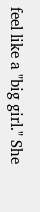feel like a "big girl." She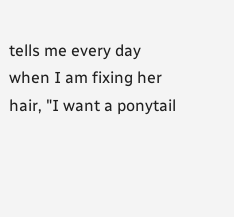tells me every day when I am fixing her hair, "I want a ponytail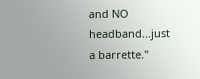and NO headband...just a barrette."